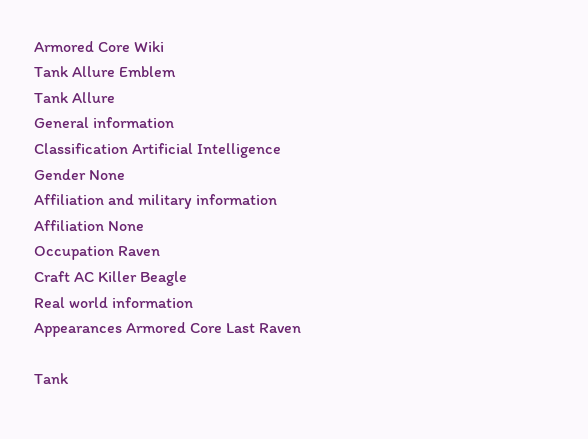Armored Core Wiki
Tank Allure Emblem
Tank Allure
General information
Classification Artificial Intelligence
Gender None
Affiliation and military information
Affiliation None
Occupation Raven
Craft AC Killer Beagle
Real world information
Appearances Armored Core Last Raven

Tank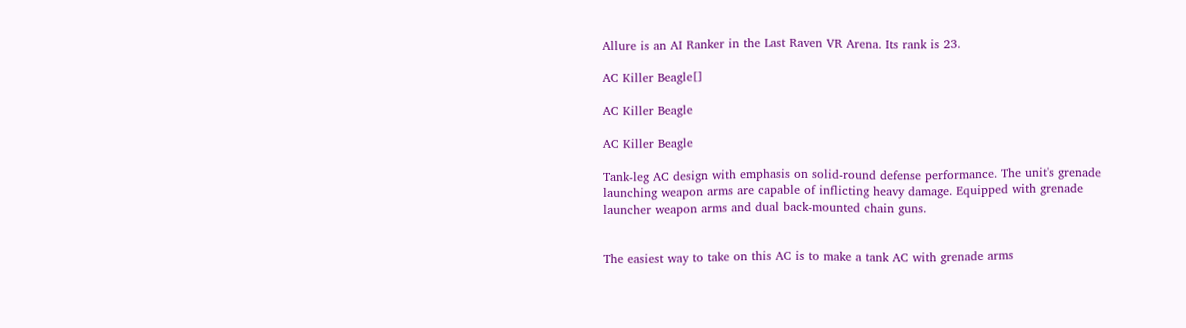Allure is an AI Ranker in the Last Raven VR Arena. Its rank is 23.

AC Killer Beagle[]

AC Killer Beagle

AC Killer Beagle

Tank-leg AC design with emphasis on solid-round defense performance. The unit's grenade launching weapon arms are capable of inflicting heavy damage. Equipped with grenade launcher weapon arms and dual back-mounted chain guns.


The easiest way to take on this AC is to make a tank AC with grenade arms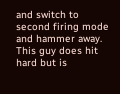and switch to second firing mode and hammer away. This guy does hit hard but is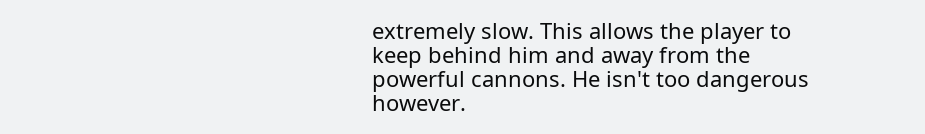extremely slow. This allows the player to keep behind him and away from the powerful cannons. He isn't too dangerous however.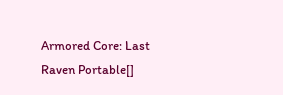Armored Core: Last Raven Portable[]